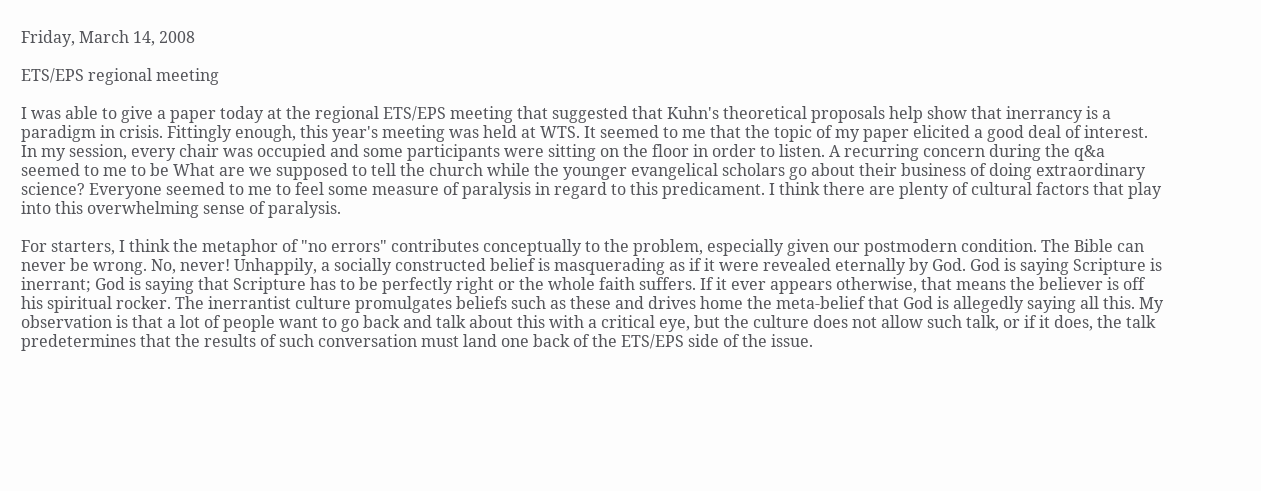Friday, March 14, 2008

ETS/EPS regional meeting

I was able to give a paper today at the regional ETS/EPS meeting that suggested that Kuhn's theoretical proposals help show that inerrancy is a paradigm in crisis. Fittingly enough, this year's meeting was held at WTS. It seemed to me that the topic of my paper elicited a good deal of interest. In my session, every chair was occupied and some participants were sitting on the floor in order to listen. A recurring concern during the q&a seemed to me to be What are we supposed to tell the church while the younger evangelical scholars go about their business of doing extraordinary science? Everyone seemed to me to feel some measure of paralysis in regard to this predicament. I think there are plenty of cultural factors that play into this overwhelming sense of paralysis.

For starters, I think the metaphor of "no errors" contributes conceptually to the problem, especially given our postmodern condition. The Bible can never be wrong. No, never! Unhappily, a socially constructed belief is masquerading as if it were revealed eternally by God. God is saying Scripture is inerrant; God is saying that Scripture has to be perfectly right or the whole faith suffers. If it ever appears otherwise, that means the believer is off his spiritual rocker. The inerrantist culture promulgates beliefs such as these and drives home the meta-belief that God is allegedly saying all this. My observation is that a lot of people want to go back and talk about this with a critical eye, but the culture does not allow such talk, or if it does, the talk predetermines that the results of such conversation must land one back of the ETS/EPS side of the issue.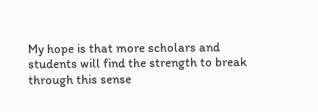My hope is that more scholars and students will find the strength to break through this sense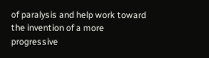of paralysis and help work toward the invention of a more progressive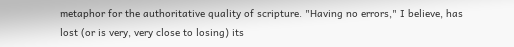metaphor for the authoritative quality of scripture. "Having no errors," I believe, has lost (or is very, very close to losing) its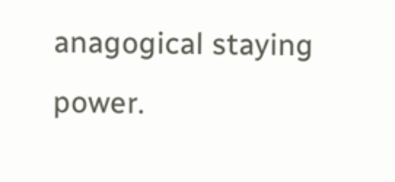anagogical staying power.